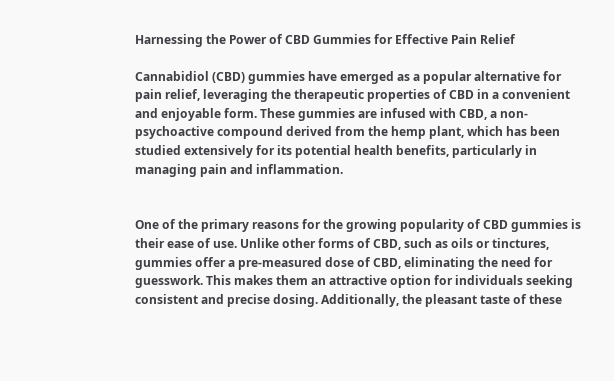Harnessing the Power of CBD Gummies for Effective Pain Relief

Cannabidiol (CBD) gummies have emerged as a popular alternative for pain relief, leveraging the therapeutic properties of CBD in a convenient and enjoyable form. These gummies are infused with CBD, a non-psychoactive compound derived from the hemp plant, which has been studied extensively for its potential health benefits, particularly in managing pain and inflammation.


One of the primary reasons for the growing popularity of CBD gummies is their ease of use. Unlike other forms of CBD, such as oils or tinctures, gummies offer a pre-measured dose of CBD, eliminating the need for guesswork. This makes them an attractive option for individuals seeking consistent and precise dosing. Additionally, the pleasant taste of these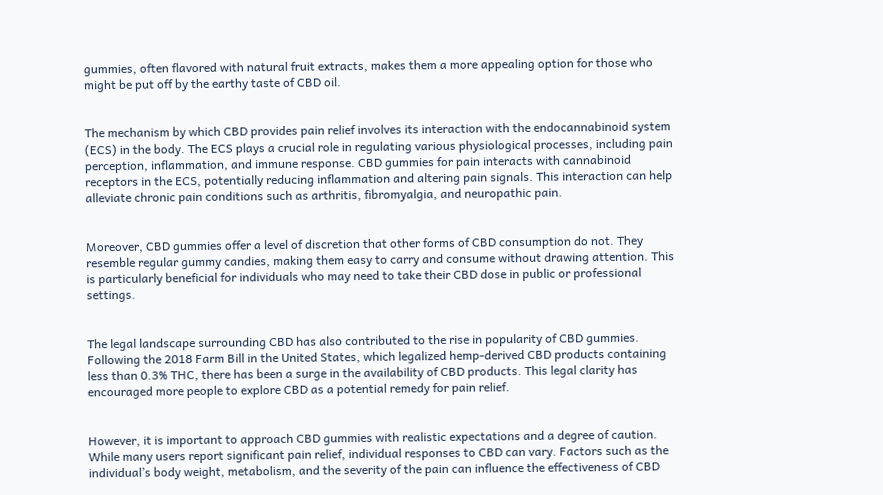gummies, often flavored with natural fruit extracts, makes them a more appealing option for those who might be put off by the earthy taste of CBD oil.


The mechanism by which CBD provides pain relief involves its interaction with the endocannabinoid system (ECS) in the body. The ECS plays a crucial role in regulating various physiological processes, including pain perception, inflammation, and immune response. CBD gummies for pain interacts with cannabinoid receptors in the ECS, potentially reducing inflammation and altering pain signals. This interaction can help alleviate chronic pain conditions such as arthritis, fibromyalgia, and neuropathic pain.


Moreover, CBD gummies offer a level of discretion that other forms of CBD consumption do not. They resemble regular gummy candies, making them easy to carry and consume without drawing attention. This is particularly beneficial for individuals who may need to take their CBD dose in public or professional settings.


The legal landscape surrounding CBD has also contributed to the rise in popularity of CBD gummies. Following the 2018 Farm Bill in the United States, which legalized hemp-derived CBD products containing less than 0.3% THC, there has been a surge in the availability of CBD products. This legal clarity has encouraged more people to explore CBD as a potential remedy for pain relief.


However, it is important to approach CBD gummies with realistic expectations and a degree of caution. While many users report significant pain relief, individual responses to CBD can vary. Factors such as the individual’s body weight, metabolism, and the severity of the pain can influence the effectiveness of CBD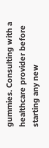gummies. Consulting with a healthcare provider before starting any new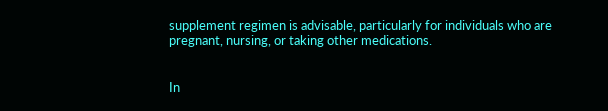supplement regimen is advisable, particularly for individuals who are pregnant, nursing, or taking other medications.


In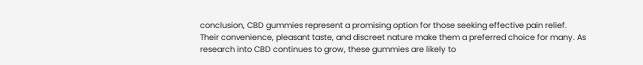conclusion, CBD gummies represent a promising option for those seeking effective pain relief. Their convenience, pleasant taste, and discreet nature make them a preferred choice for many. As research into CBD continues to grow, these gummies are likely to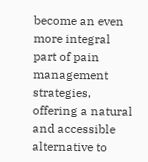become an even more integral part of pain management strategies, offering a natural and accessible alternative to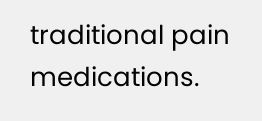traditional pain medications.